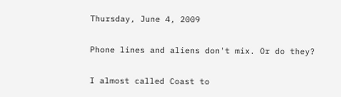Thursday, June 4, 2009

Phone lines and aliens don't mix. Or do they?

I almost called Coast to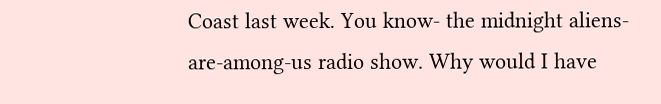Coast last week. You know- the midnight aliens-are-among-us radio show. Why would I have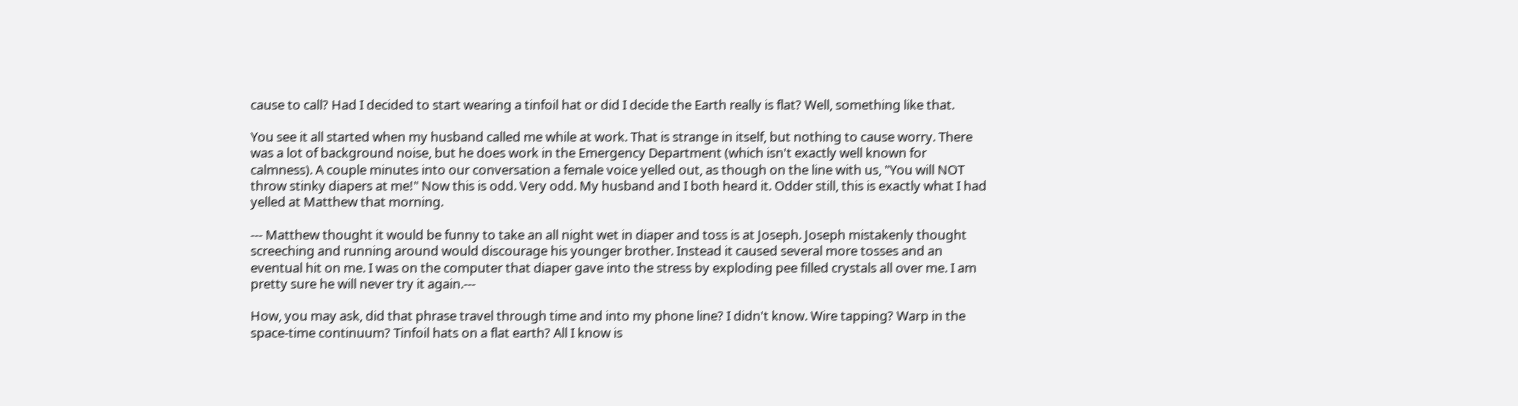cause to call? Had I decided to start wearing a tinfoil hat or did I decide the Earth really is flat? Well, something like that.

You see it all started when my husband called me while at work. That is strange in itself, but nothing to cause worry. There was a lot of background noise, but he does work in the Emergency Department (which isn't exactly well known for calmness). A couple minutes into our conversation a female voice yelled out, as though on the line with us, "You will NOT throw stinky diapers at me!" Now this is odd. Very odd. My husband and I both heard it. Odder still, this is exactly what I had yelled at Matthew that morning.

--- Matthew thought it would be funny to take an all night wet in diaper and toss is at Joseph. Joseph mistakenly thought screeching and running around would discourage his younger brother. Instead it caused several more tosses and an eventual hit on me. I was on the computer that diaper gave into the stress by exploding pee filled crystals all over me. I am pretty sure he will never try it again.---

How, you may ask, did that phrase travel through time and into my phone line? I didn't know. Wire tapping? Warp in the space-time continuum? Tinfoil hats on a flat earth? All I know is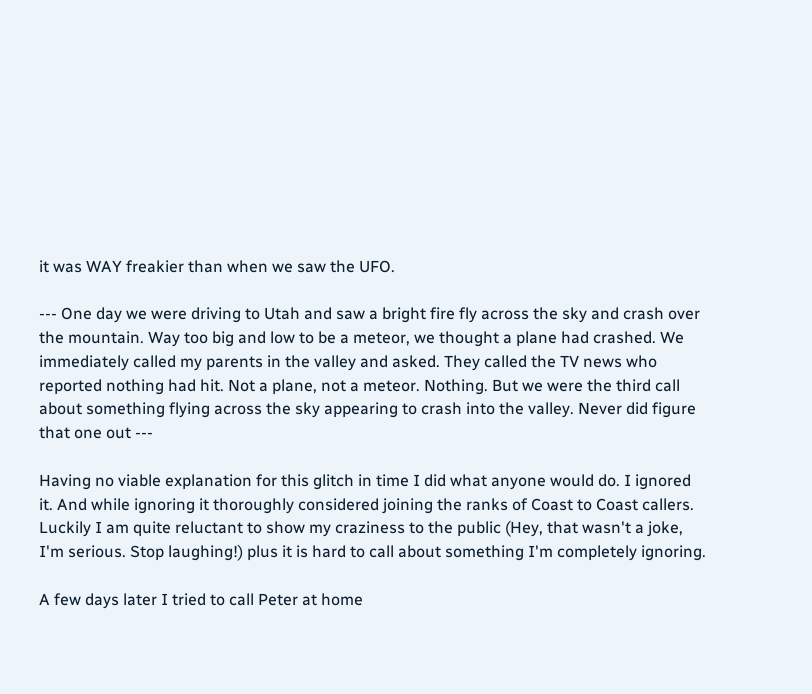it was WAY freakier than when we saw the UFO.

--- One day we were driving to Utah and saw a bright fire fly across the sky and crash over the mountain. Way too big and low to be a meteor, we thought a plane had crashed. We immediately called my parents in the valley and asked. They called the TV news who reported nothing had hit. Not a plane, not a meteor. Nothing. But we were the third call about something flying across the sky appearing to crash into the valley. Never did figure that one out ---

Having no viable explanation for this glitch in time I did what anyone would do. I ignored it. And while ignoring it thoroughly considered joining the ranks of Coast to Coast callers. Luckily I am quite reluctant to show my craziness to the public (Hey, that wasn't a joke, I'm serious. Stop laughing!) plus it is hard to call about something I'm completely ignoring.

A few days later I tried to call Peter at home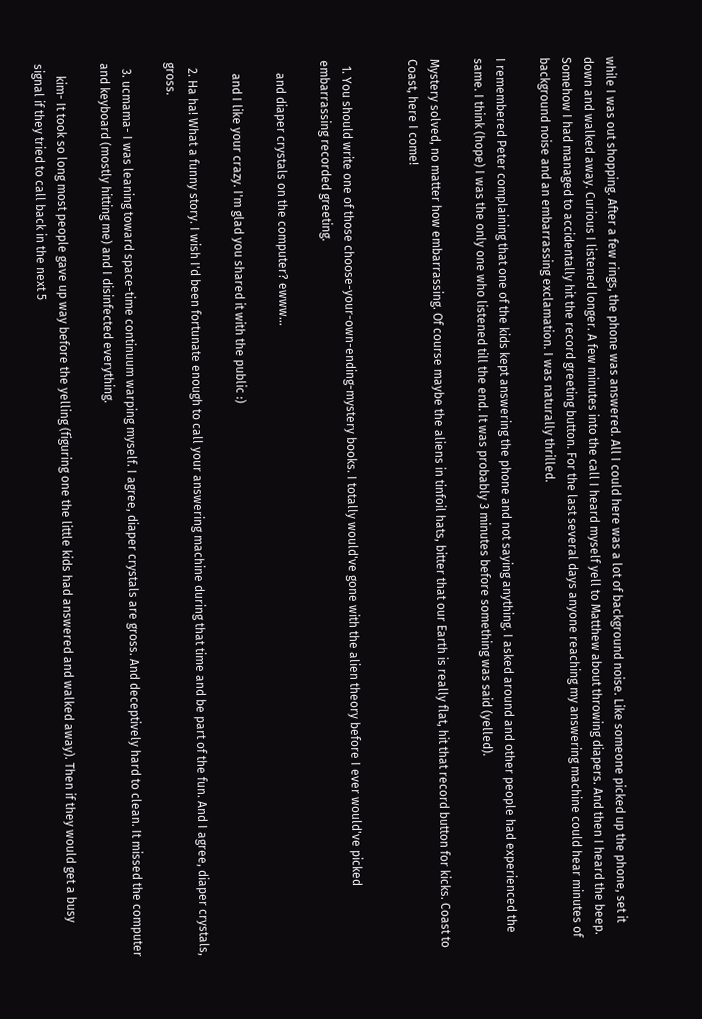while I was out shopping. After a few rings, the phone was answered. All I could here was a lot of background noise. Like someone picked up the phone, set it down and walked away. Curious I listened longer. A few minutes into the call I heard myself yell to Matthew about throwing diapers. And then I heard the beep. Somehow I had managed to accidentally hit the record greeting button. For the last several days anyone reaching my answering machine could hear minutes of background noise and an embarrassing exclamation. I was naturally thrilled.

I remembered Peter complaining that one of the kids kept answering the phone and not saying anything. I asked around and other people had experienced the same. I think (hope) I was the only one who listened till the end. It was probably 3 minutes before something was said (yelled).

Mystery solved, no matter how embarrassing. Of course maybe the aliens in tinfoil hats, bitter that our Earth is really flat, hit that record button for kicks. Coast to Coast, here I come!


  1. You should write one of those choose-your-own-ending-mystery books. I totally would've gone with the alien theory before I ever would've picked embarrassing recorded greeting.

    and diaper crystals on the computer? ewww...

    and I like your crazy. I'm glad you shared it with the public :)

  2. Ha ha! What a funny story. I wish I'd been fortunate enough to call your answering machine during that time and be part of the fun. And I agree, diaper crystals, gross.

  3. ucmama- I was leaning toward space-time continuum warping myself. I agree, diaper crystals are gross. And deceptively hard to clean. It missed the computer and keyboard (mostly hitting me) and I disinfected everything.

    kim- It took so long most people gave up way before the yelling (figuring one the little kids had answered and walked away). Then if they would get a busy signal if they tried to call back in the next 5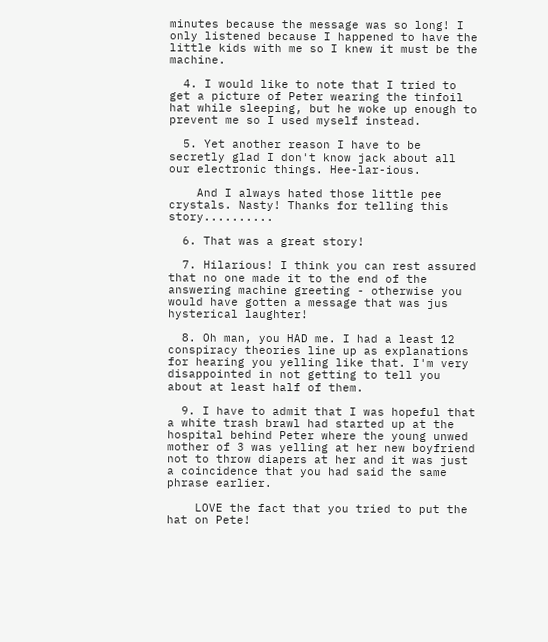minutes because the message was so long! I only listened because I happened to have the little kids with me so I knew it must be the machine.

  4. I would like to note that I tried to get a picture of Peter wearing the tinfoil hat while sleeping, but he woke up enough to prevent me so I used myself instead.

  5. Yet another reason I have to be secretly glad I don't know jack about all our electronic things. Hee-lar-ious.

    And I always hated those little pee crystals. Nasty! Thanks for telling this story..........

  6. That was a great story!

  7. Hilarious! I think you can rest assured that no one made it to the end of the answering machine greeting - otherwise you would have gotten a message that was jus hysterical laughter!

  8. Oh man, you HAD me. I had a least 12 conspiracy theories line up as explanations for hearing you yelling like that. I'm very disappointed in not getting to tell you about at least half of them.

  9. I have to admit that I was hopeful that a white trash brawl had started up at the hospital behind Peter where the young unwed mother of 3 was yelling at her new boyfriend not to throw diapers at her and it was just a coincidence that you had said the same phrase earlier.

    LOVE the fact that you tried to put the hat on Pete!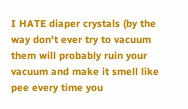I HATE diaper crystals (by the way don't ever try to vacuum them will probably ruin your vacuum and make it smell like pee every time you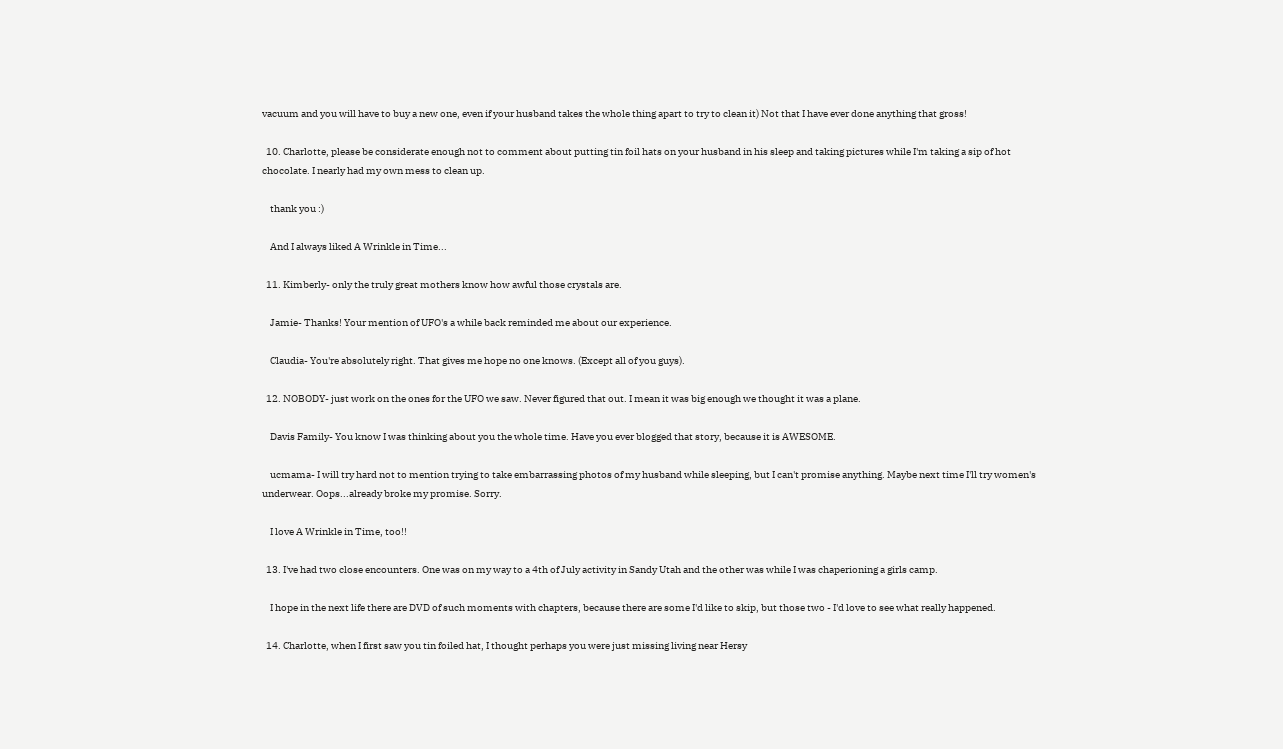vacuum and you will have to buy a new one, even if your husband takes the whole thing apart to try to clean it) Not that I have ever done anything that gross!

  10. Charlotte, please be considerate enough not to comment about putting tin foil hats on your husband in his sleep and taking pictures while I'm taking a sip of hot chocolate. I nearly had my own mess to clean up.

    thank you :)

    And I always liked A Wrinkle in Time...

  11. Kimberly- only the truly great mothers know how awful those crystals are.

    Jamie- Thanks! Your mention of UFO's a while back reminded me about our experience.

    Claudia- You're absolutely right. That gives me hope no one knows. (Except all of you guys).

  12. NOBODY- just work on the ones for the UFO we saw. Never figured that out. I mean it was big enough we thought it was a plane.

    Davis Family- You know I was thinking about you the whole time. Have you ever blogged that story, because it is AWESOME.

    ucmama- I will try hard not to mention trying to take embarrassing photos of my husband while sleeping, but I can't promise anything. Maybe next time I'll try women's underwear. Oops...already broke my promise. Sorry.

    I love A Wrinkle in Time, too!!

  13. I've had two close encounters. One was on my way to a 4th of July activity in Sandy Utah and the other was while I was chaperioning a girls camp.

    I hope in the next life there are DVD of such moments with chapters, because there are some I'd like to skip, but those two - I'd love to see what really happened.

  14. Charlotte, when I first saw you tin foiled hat, I thought perhaps you were just missing living near Hersy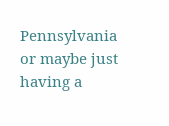Pennsylvania or maybe just having a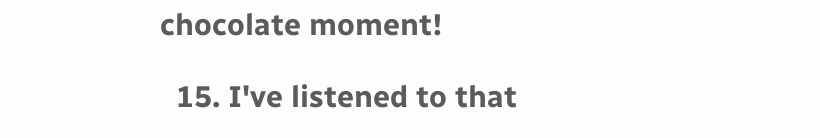chocolate moment!

  15. I've listened to that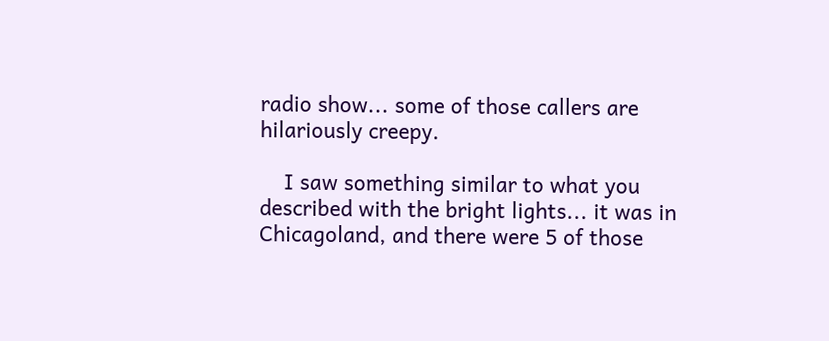radio show... some of those callers are hilariously creepy.

    I saw something similar to what you described with the bright lights... it was in Chicagoland, and there were 5 of those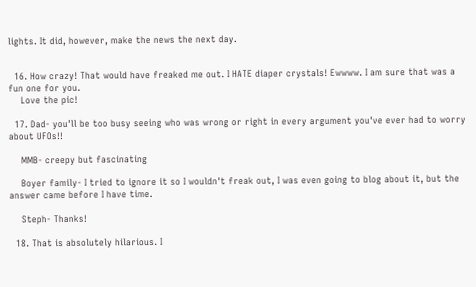lights. It did, however, make the news the next day.


  16. How crazy! That would have freaked me out. I HATE diaper crystals! Ewwww. I am sure that was a fun one for you.
    Love the pic!

  17. Dad- you'll be too busy seeing who was wrong or right in every argument you've ever had to worry about UFOs!!

    MMB- creepy but fascinating

    Boyer family- I tried to ignore it so I wouldn't freak out, I was even going to blog about it, but the answer came before I have time.

    Steph- Thanks!

  18. That is absolutely hilarious. I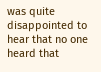was quite disappointed to hear that no one heard that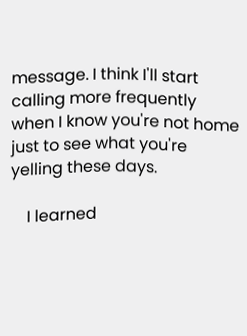message. I think I'll start calling more frequently when I know you're not home just to see what you're yelling these days.

    I learned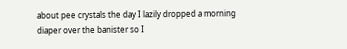about pee crystals the day I lazily dropped a morning diaper over the banister so I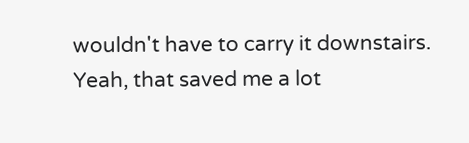wouldn't have to carry it downstairs. Yeah, that saved me a lot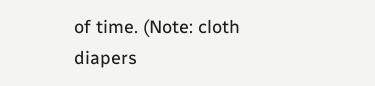of time. (Note: cloth diapers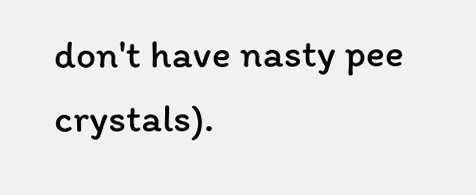don't have nasty pee crystals).